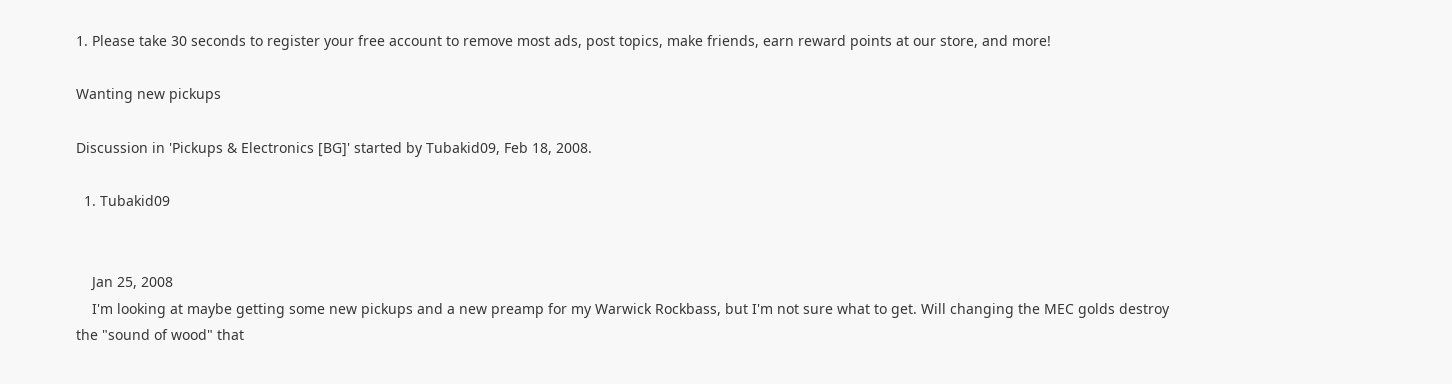1. Please take 30 seconds to register your free account to remove most ads, post topics, make friends, earn reward points at our store, and more!

Wanting new pickups

Discussion in 'Pickups & Electronics [BG]' started by Tubakid09, Feb 18, 2008.

  1. Tubakid09


    Jan 25, 2008
    I'm looking at maybe getting some new pickups and a new preamp for my Warwick Rockbass, but I'm not sure what to get. Will changing the MEC golds destroy the "sound of wood" that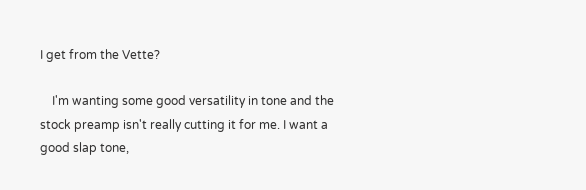I get from the Vette?

    I'm wanting some good versatility in tone and the stock preamp isn't really cutting it for me. I want a good slap tone,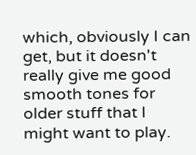which, obviously I can get, but it doesn't really give me good smooth tones for older stuff that I might want to play.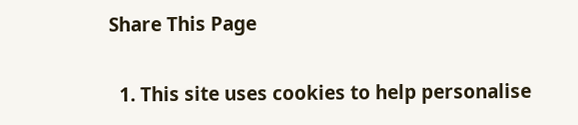Share This Page

  1. This site uses cookies to help personalise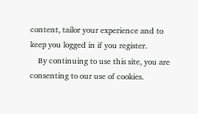content, tailor your experience and to keep you logged in if you register.
    By continuing to use this site, you are consenting to our use of cookies.